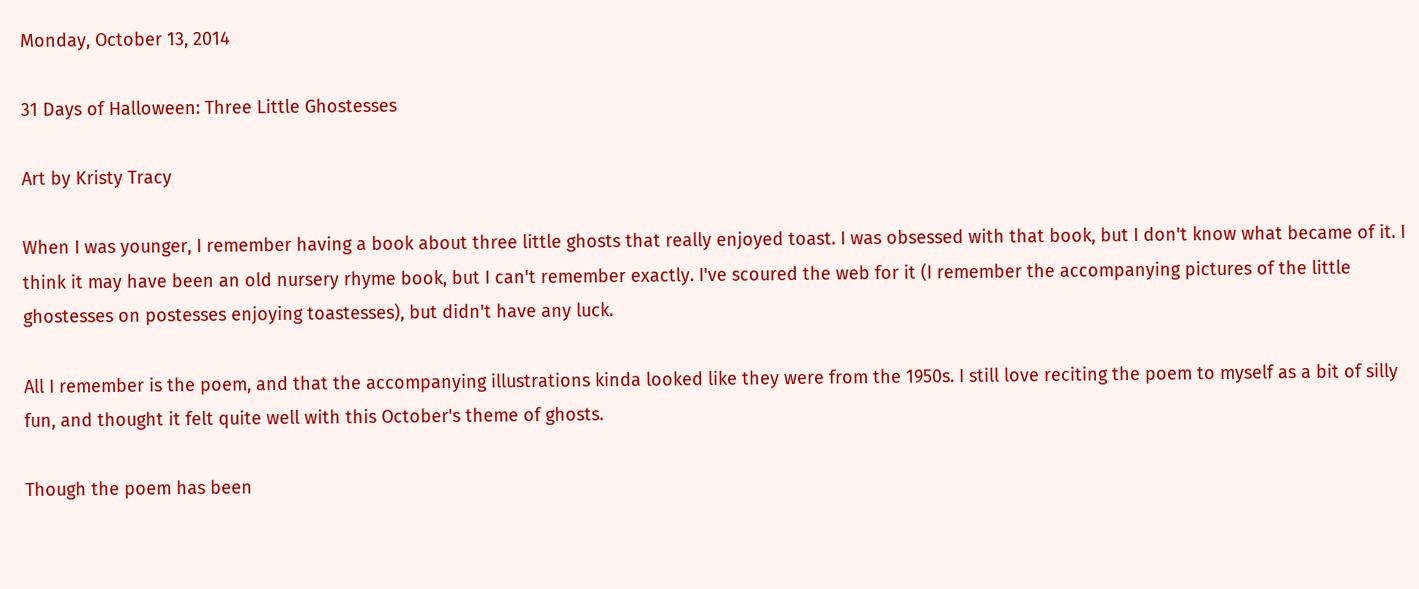Monday, October 13, 2014

31 Days of Halloween: Three Little Ghostesses

Art by Kristy Tracy

When I was younger, I remember having a book about three little ghosts that really enjoyed toast. I was obsessed with that book, but I don't know what became of it. I think it may have been an old nursery rhyme book, but I can't remember exactly. I've scoured the web for it (I remember the accompanying pictures of the little ghostesses on postesses enjoying toastesses), but didn't have any luck.

All I remember is the poem, and that the accompanying illustrations kinda looked like they were from the 1950s. I still love reciting the poem to myself as a bit of silly fun, and thought it felt quite well with this October's theme of ghosts.

Though the poem has been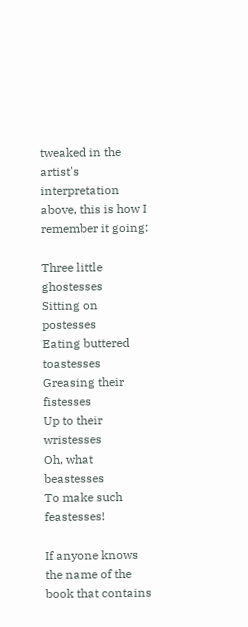tweaked in the artist's interpretation above, this is how I remember it going:

Three little ghostesses
Sitting on postesses
Eating buttered toastesses
Greasing their fistesses
Up to their wristesses
Oh, what beastesses
To make such feastesses!

If anyone knows the name of the book that contains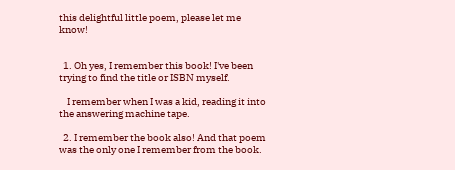this delightful little poem, please let me know!


  1. Oh yes, I remember this book! I've been trying to find the title or ISBN myself.

    I remember when I was a kid, reading it into the answering machine tape.

  2. I remember the book also! And that poem was the only one I remember from the book.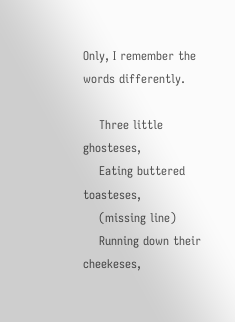Only, I remember the words differently.

    Three little ghosteses,
    Eating buttered toasteses,
    (missing line)
    Running down their cheekeses,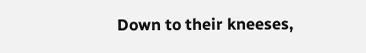Down to their kneeses,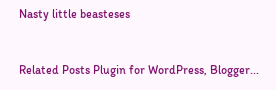Nasty little beasteses


Related Posts Plugin for WordPress, Blogger...